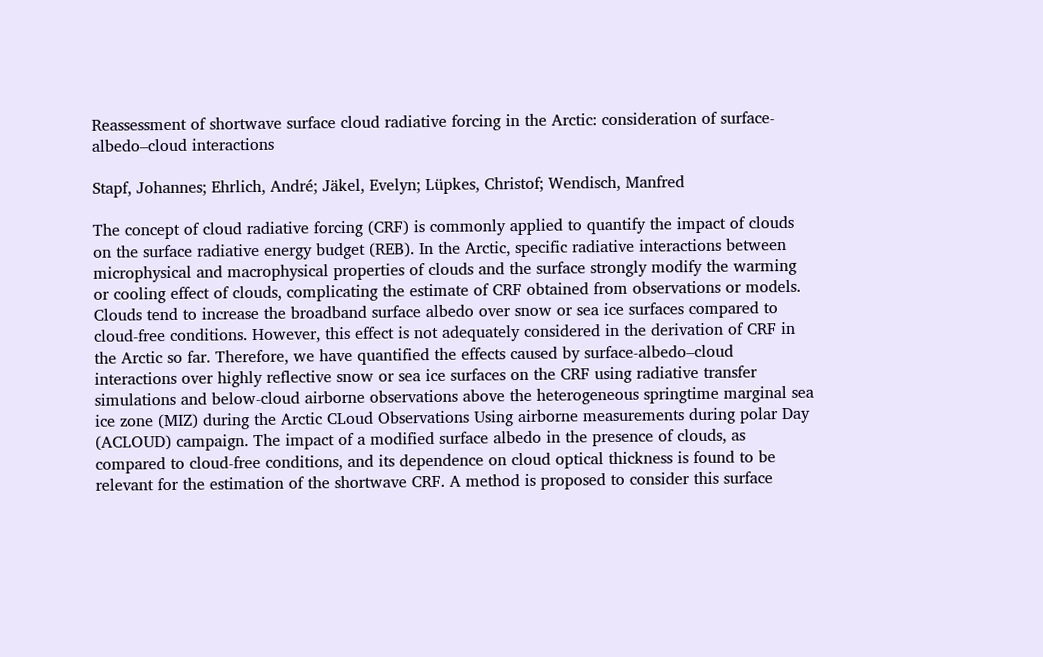Reassessment of shortwave surface cloud radiative forcing in the Arctic: consideration of surface-albedo–cloud interactions

Stapf, Johannes; Ehrlich, André; Jäkel, Evelyn; Lüpkes, Christof; Wendisch, Manfred

The concept of cloud radiative forcing (CRF) is commonly applied to quantify the impact of clouds on the surface radiative energy budget (REB). In the Arctic, specific radiative interactions between microphysical and macrophysical properties of clouds and the surface strongly modify the warming or cooling effect of clouds, complicating the estimate of CRF obtained from observations or models. Clouds tend to increase the broadband surface albedo over snow or sea ice surfaces compared to cloud-free conditions. However, this effect is not adequately considered in the derivation of CRF in the Arctic so far. Therefore, we have quantified the effects caused by surface-albedo–cloud interactions over highly reflective snow or sea ice surfaces on the CRF using radiative transfer simulations and below-cloud airborne observations above the heterogeneous springtime marginal sea ice zone (MIZ) during the Arctic CLoud Observations Using airborne measurements during polar Day (ACLOUD) campaign. The impact of a modified surface albedo in the presence of clouds, as compared to cloud-free conditions, and its dependence on cloud optical thickness is found to be relevant for the estimation of the shortwave CRF. A method is proposed to consider this surface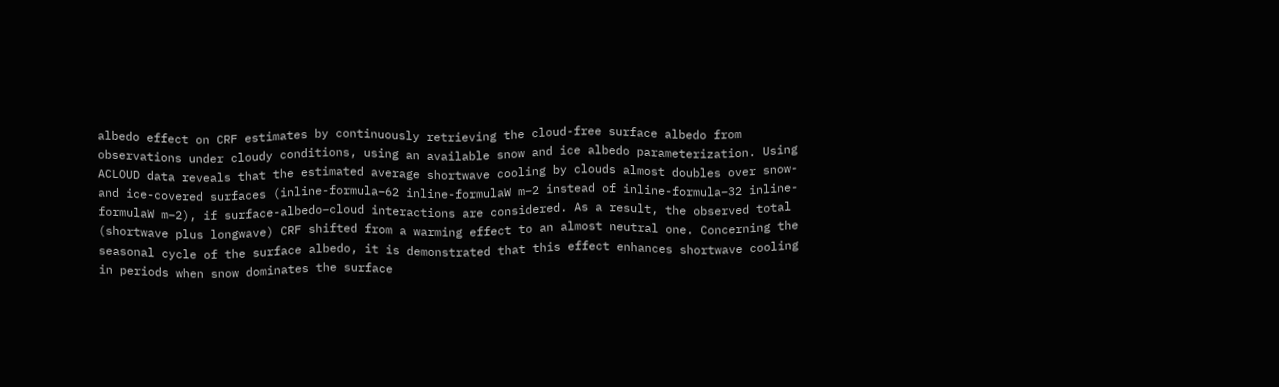albedo effect on CRF estimates by continuously retrieving the cloud-free surface albedo from observations under cloudy conditions, using an available snow and ice albedo parameterization. Using ACLOUD data reveals that the estimated average shortwave cooling by clouds almost doubles over snow- and ice-covered surfaces (inline-formula−62 inline-formulaW m−2 instead of inline-formula−32 inline-formulaW m−2), if surface-albedo–cloud interactions are considered. As a result, the observed total (shortwave plus longwave) CRF shifted from a warming effect to an almost neutral one. Concerning the seasonal cycle of the surface albedo, it is demonstrated that this effect enhances shortwave cooling in periods when snow dominates the surface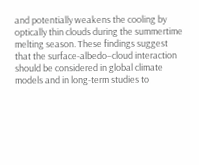and potentially weakens the cooling by optically thin clouds during the summertime melting season. These findings suggest that the surface-albedo–cloud interaction should be considered in global climate models and in long-term studies to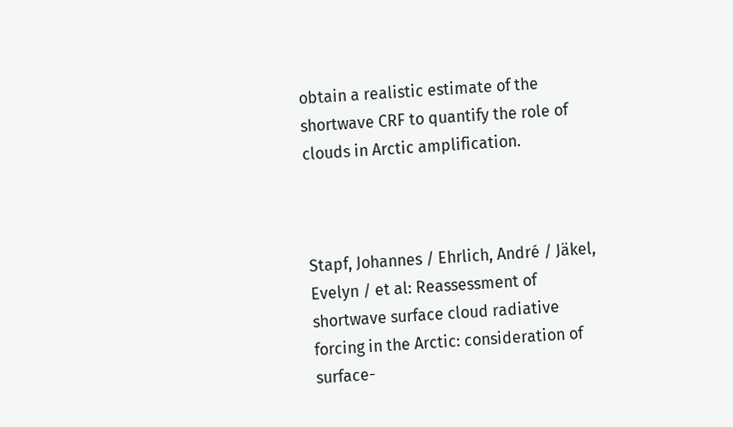obtain a realistic estimate of the shortwave CRF to quantify the role of clouds in Arctic amplification.



Stapf, Johannes / Ehrlich, André / Jäkel, Evelyn / et al: Reassessment of shortwave surface cloud radiative forcing in the Arctic: consideration of surface-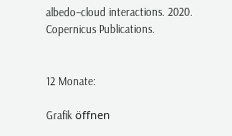albedo–cloud interactions. 2020. Copernicus Publications.


12 Monate:

Grafik öffnen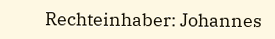Rechteinhaber: Johannes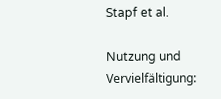Stapf et al.

Nutzung und Vervielfältigung: